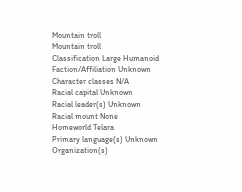Mountain troll
Mountain troll
Classification Large Humanoid
Faction/Affiliation Unknown
Character classes N/A
Racial capital Unknown
Racial leader(s) Unknown
Racial mount None
Homeworld Telara
Primary language(s) Unknown
Organization(s)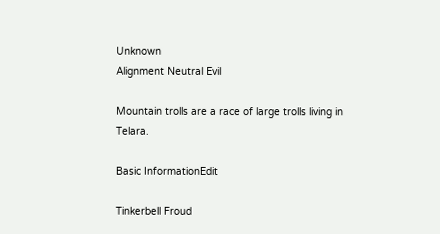Unknown
Alignment Neutral Evil

Mountain trolls are a race of large trolls living in Telara.

Basic InformationEdit

Tinkerbell Froud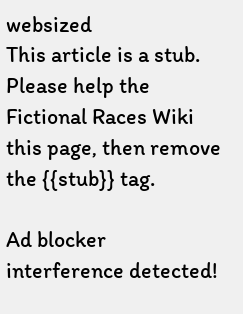websized
This article is a stub.
Please help the Fictional Races Wiki this page, then remove the {{stub}} tag.

Ad blocker interference detected!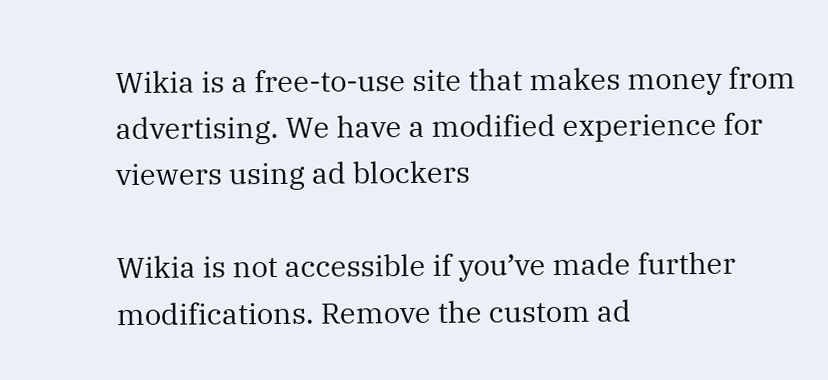Wikia is a free-to-use site that makes money from advertising. We have a modified experience for viewers using ad blockers

Wikia is not accessible if you’ve made further modifications. Remove the custom ad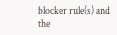blocker rule(s) and the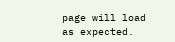page will load as expected.